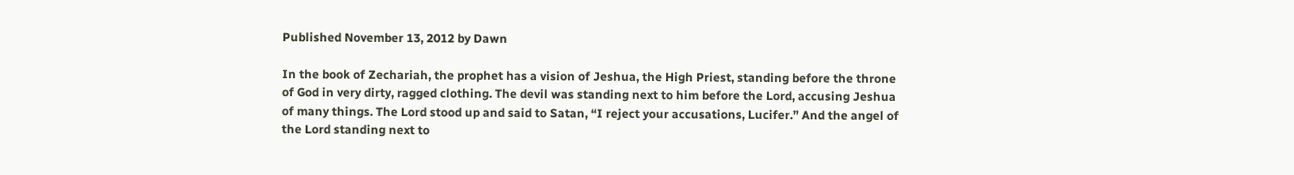Published November 13, 2012 by Dawn

In the book of Zechariah, the prophet has a vision of Jeshua, the High Priest, standing before the throne of God in very dirty, ragged clothing. The devil was standing next to him before the Lord, accusing Jeshua of many things. The Lord stood up and said to Satan, “I reject your accusations, Lucifer.” And the angel of the Lord standing next to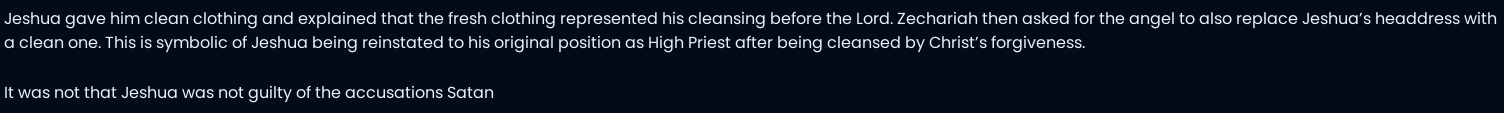Jeshua gave him clean clothing and explained that the fresh clothing represented his cleansing before the Lord. Zechariah then asked for the angel to also replace Jeshua’s headdress with a clean one. This is symbolic of Jeshua being reinstated to his original position as High Priest after being cleansed by Christ’s forgiveness.

It was not that Jeshua was not guilty of the accusations Satan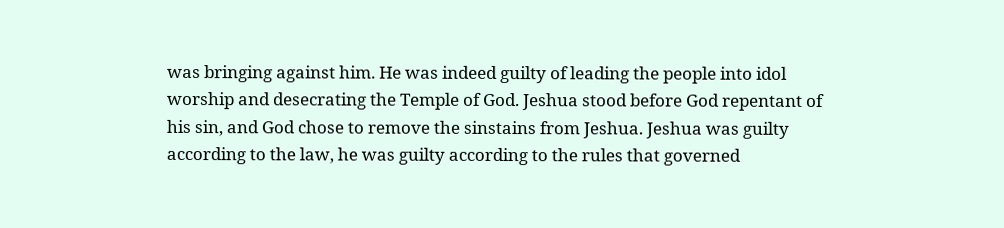was bringing against him. He was indeed guilty of leading the people into idol worship and desecrating the Temple of God. Jeshua stood before God repentant of his sin, and God chose to remove the sinstains from Jeshua. Jeshua was guilty according to the law, he was guilty according to the rules that governed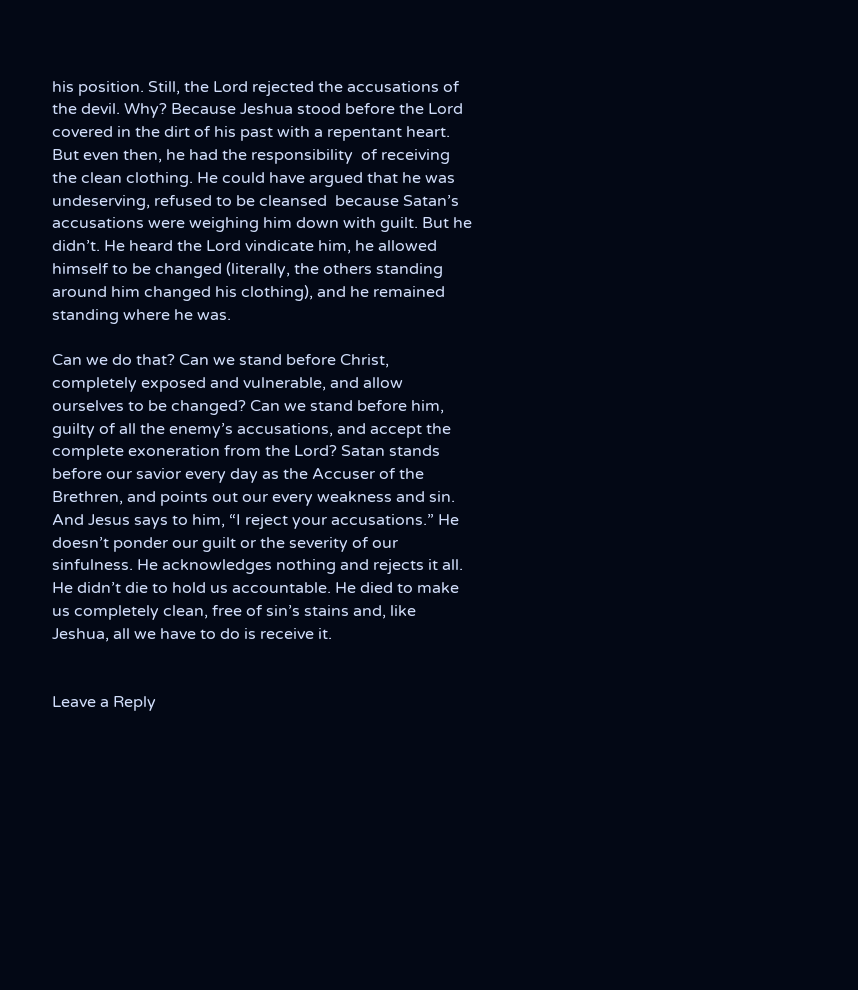his position. Still, the Lord rejected the accusations of the devil. Why? Because Jeshua stood before the Lord covered in the dirt of his past with a repentant heart. But even then, he had the responsibility  of receiving the clean clothing. He could have argued that he was undeserving, refused to be cleansed  because Satan’s accusations were weighing him down with guilt. But he didn’t. He heard the Lord vindicate him, he allowed himself to be changed (literally, the others standing around him changed his clothing), and he remained standing where he was.

Can we do that? Can we stand before Christ, completely exposed and vulnerable, and allow ourselves to be changed? Can we stand before him, guilty of all the enemy’s accusations, and accept the complete exoneration from the Lord? Satan stands before our savior every day as the Accuser of the Brethren, and points out our every weakness and sin. And Jesus says to him, “I reject your accusations.” He doesn’t ponder our guilt or the severity of our sinfulness. He acknowledges nothing and rejects it all. He didn’t die to hold us accountable. He died to make us completely clean, free of sin’s stains and, like Jeshua, all we have to do is receive it.


Leave a Reply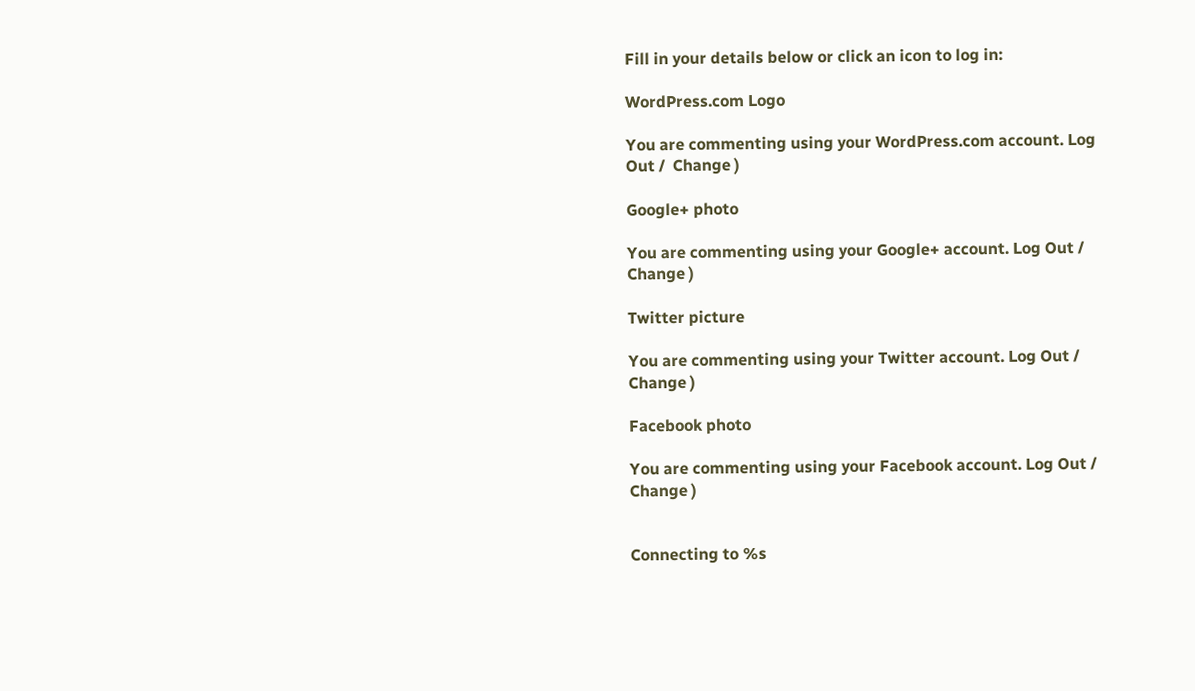Fill in your details below or click an icon to log in:

WordPress.com Logo

You are commenting using your WordPress.com account. Log Out /  Change )

Google+ photo

You are commenting using your Google+ account. Log Out /  Change )

Twitter picture

You are commenting using your Twitter account. Log Out /  Change )

Facebook photo

You are commenting using your Facebook account. Log Out /  Change )


Connecting to %s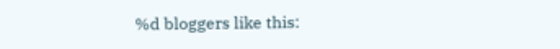%d bloggers like this: